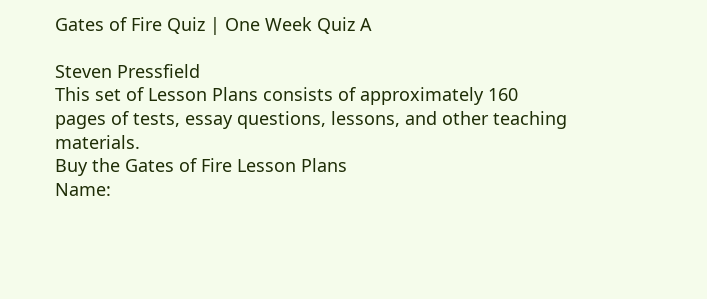Gates of Fire Quiz | One Week Quiz A

Steven Pressfield
This set of Lesson Plans consists of approximately 160 pages of tests, essay questions, lessons, and other teaching materials.
Buy the Gates of Fire Lesson Plans
Name: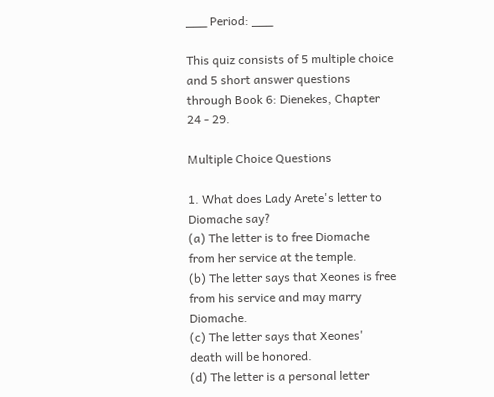___ Period: ___

This quiz consists of 5 multiple choice and 5 short answer questions through Book 6: Dienekes, Chapter 24 - 29.

Multiple Choice Questions

1. What does Lady Arete's letter to Diomache say?
(a) The letter is to free Diomache from her service at the temple.
(b) The letter says that Xeones is free from his service and may marry Diomache.
(c) The letter says that Xeones' death will be honored.
(d) The letter is a personal letter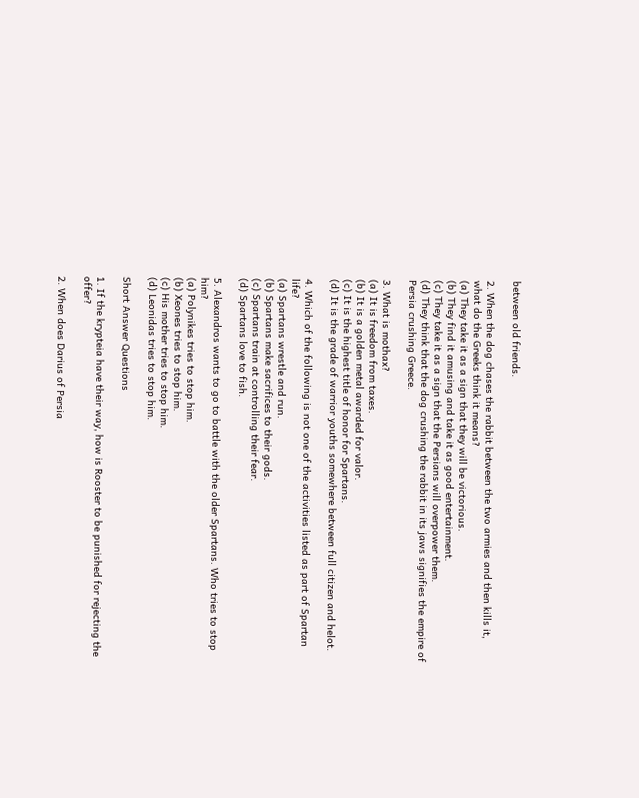between old friends.

2. When the dog chases the rabbit between the two armies and then kills it, what do the Greeks think it means?
(a) They take it as a sign that they will be victorious.
(b) They find it amusing and take it as good entertainment.
(c) They take it as a sign that the Persians will overpower them.
(d) They think that the dog crushing the rabbit in its jaws signifies the empire of Persia crushing Greece.

3. What is mothax?
(a) It is freedom from taxes.
(b) It is a golden metal awarded for valor.
(c) It is the highest title of honor for Spartans.
(d) It is the grade of warrior youths somewhere between full citizen and helot.

4. Which of the following is not one of the activities listed as part of Spartan life?
(a) Spartans wrestle and run.
(b) Spartans make sacrifices to their gods.
(c) Spartans train at controlling their fear.
(d) Spartans love to fish.

5. Alexandros wants to go to battle with the older Spartans. Who tries to stop him?
(a) Polynikes tries to stop him.
(b) Xeones tries to stop him.
(c) His mother tries to stop him.
(d) Leonidas tries to stop him.

Short Answer Questions

1. If the krypteia have their way, how is Rooster to be punished for rejecting the offer?

2. When does Darius of Persia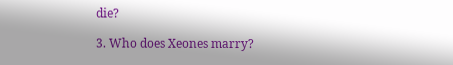die?

3. Who does Xeones marry?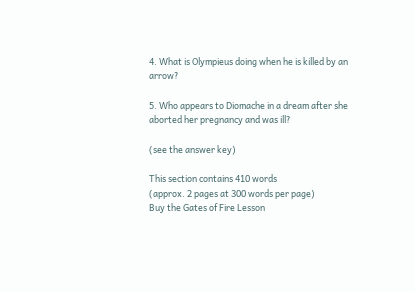4. What is Olympieus doing when he is killed by an arrow?

5. Who appears to Diomache in a dream after she aborted her pregnancy and was ill?

(see the answer key)

This section contains 410 words
(approx. 2 pages at 300 words per page)
Buy the Gates of Fire Lesson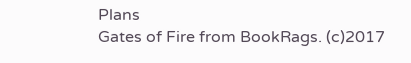Plans
Gates of Fire from BookRags. (c)2017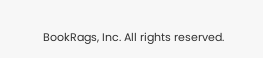BookRags, Inc. All rights reserved.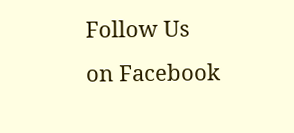Follow Us on Facebook